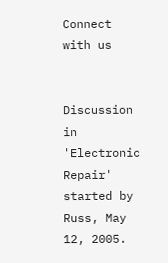Connect with us


Discussion in 'Electronic Repair' started by Russ, May 12, 2005.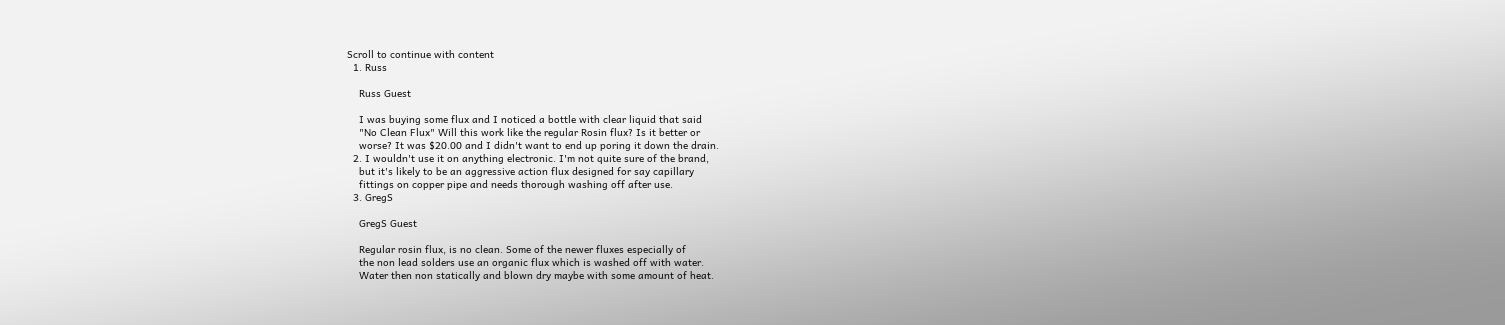Scroll to continue with content
  1. Russ

    Russ Guest

    I was buying some flux and I noticed a bottle with clear liquid that said
    "No Clean Flux" Will this work like the regular Rosin flux? Is it better or
    worse? It was $20.00 and I didn't want to end up poring it down the drain.
  2. I wouldn't use it on anything electronic. I'm not quite sure of the brand,
    but it's likely to be an aggressive action flux designed for say capillary
    fittings on copper pipe and needs thorough washing off after use.
  3. GregS

    GregS Guest

    Regular rosin flux, is no clean. Some of the newer fluxes especially of
    the non lead solders use an organic flux which is washed off with water.
    Water then non statically and blown dry maybe with some amount of heat.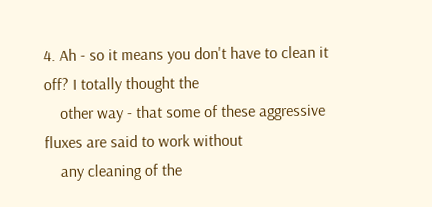4. Ah - so it means you don't have to clean it off? I totally thought the
    other way - that some of these aggressive fluxes are said to work without
    any cleaning of the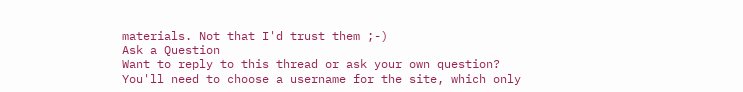materials. Not that I'd trust them ;-)
Ask a Question
Want to reply to this thread or ask your own question?
You'll need to choose a username for the site, which only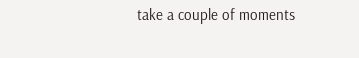take a couple of moments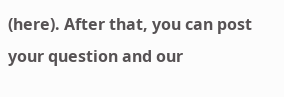(here). After that, you can post your question and our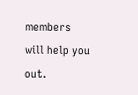members will help you out.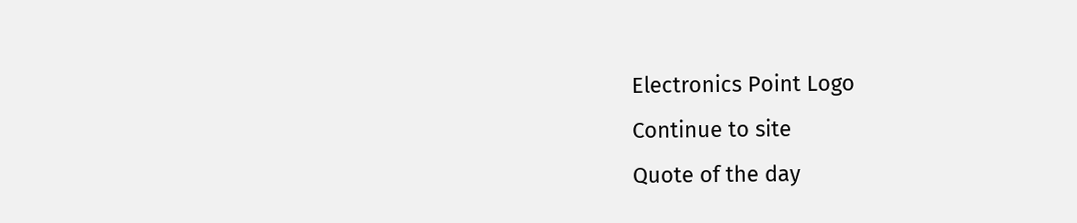Electronics Point Logo
Continue to site
Quote of the day